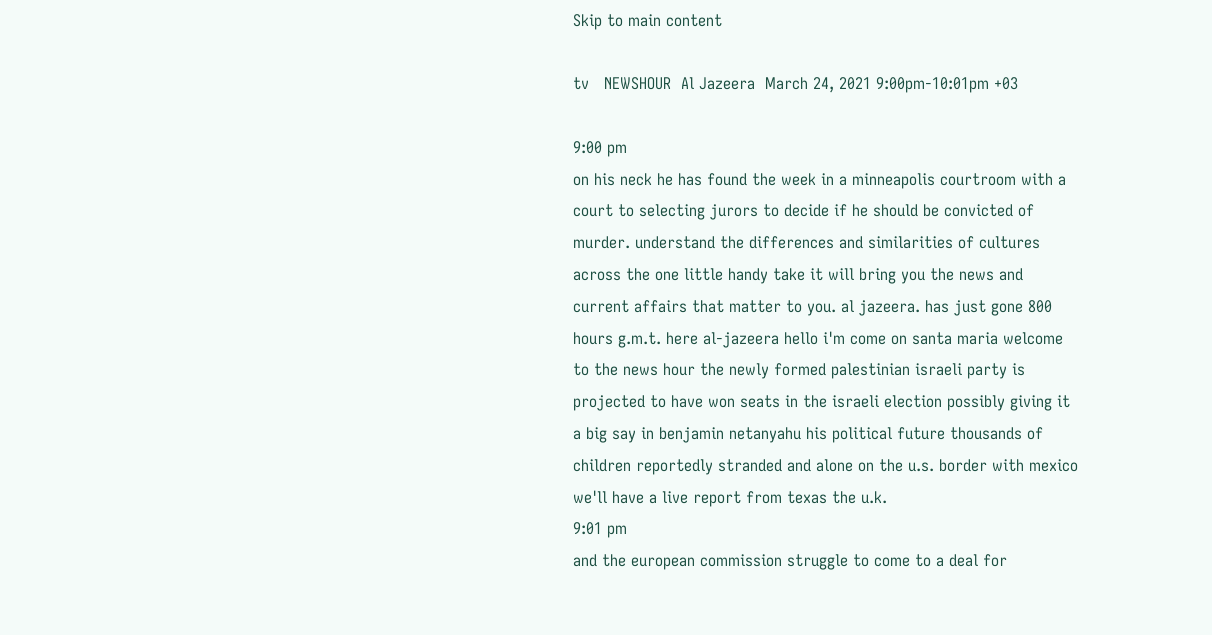Skip to main content

tv   NEWSHOUR  Al Jazeera  March 24, 2021 9:00pm-10:01pm +03

9:00 pm
on his neck he has found the week in a minneapolis courtroom with a court to selecting jurors to decide if he should be convicted of murder. understand the differences and similarities of cultures across the one little handy take it will bring you the news and current affairs that matter to you. al jazeera. has just gone 800 hours g.m.t. here al-jazeera hello i'm come on santa maria welcome to the news hour the newly formed palestinian israeli party is projected to have won seats in the israeli election possibly giving it a big say in benjamin netanyahu his political future thousands of children reportedly stranded and alone on the u.s. border with mexico we'll have a live report from texas the u.k.
9:01 pm
and the european commission struggle to come to a deal for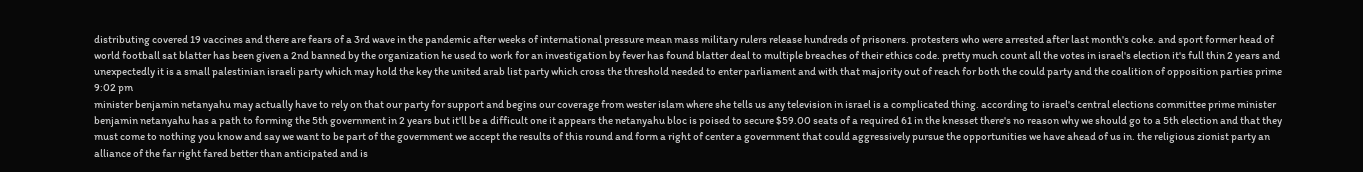distributing covered 19 vaccines and there are fears of a 3rd wave in the pandemic after weeks of international pressure mean mass military rulers release hundreds of prisoners. protesters who were arrested after last month's coke. and sport former head of world football sat blatter has been given a 2nd banned by the organization he used to work for an investigation by fever has found blatter deal to multiple breaches of their ethics code. pretty much count all the votes in israel's election it's full thin 2 years and unexpectedly it is a small palestinian israeli party which may hold the key the united arab list party which cross the threshold needed to enter parliament and with that majority out of reach for both the could party and the coalition of opposition parties prime
9:02 pm
minister benjamin netanyahu may actually have to rely on that our party for support and begins our coverage from wester islam where she tells us any television in israel is a complicated thing. according to israel's central elections committee prime minister benjamin netanyahu has a path to forming the 5th government in 2 years but it'll be a difficult one it appears the netanyahu bloc is poised to secure $59.00 seats of a required 61 in the knesset there's no reason why we should go to a 5th election and that they must come to nothing you know and say we want to be part of the government we accept the results of this round and form a right of center a government that could aggressively pursue the opportunities we have ahead of us in. the religious zionist party an alliance of the far right fared better than anticipated and is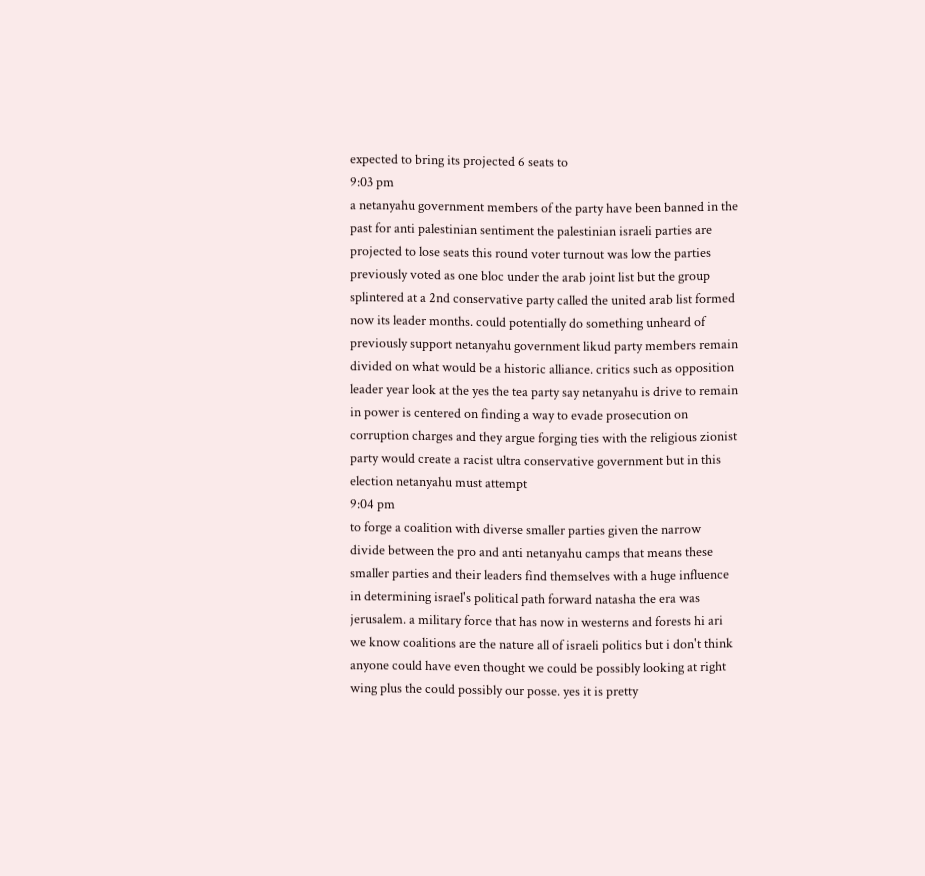expected to bring its projected 6 seats to
9:03 pm
a netanyahu government members of the party have been banned in the past for anti palestinian sentiment the palestinian israeli parties are projected to lose seats this round voter turnout was low the parties previously voted as one bloc under the arab joint list but the group splintered at a 2nd conservative party called the united arab list formed now its leader months. could potentially do something unheard of previously support netanyahu government likud party members remain divided on what would be a historic alliance. critics such as opposition leader year look at the yes the tea party say netanyahu is drive to remain in power is centered on finding a way to evade prosecution on corruption charges and they argue forging ties with the religious zionist party would create a racist ultra conservative government but in this election netanyahu must attempt
9:04 pm
to forge a coalition with diverse smaller parties given the narrow divide between the pro and anti netanyahu camps that means these smaller parties and their leaders find themselves with a huge influence in determining israel's political path forward natasha the era was jerusalem. a military force that has now in westerns and forests hi ari we know coalitions are the nature all of israeli politics but i don't think anyone could have even thought we could be possibly looking at right wing plus the could possibly our posse. yes it is pretty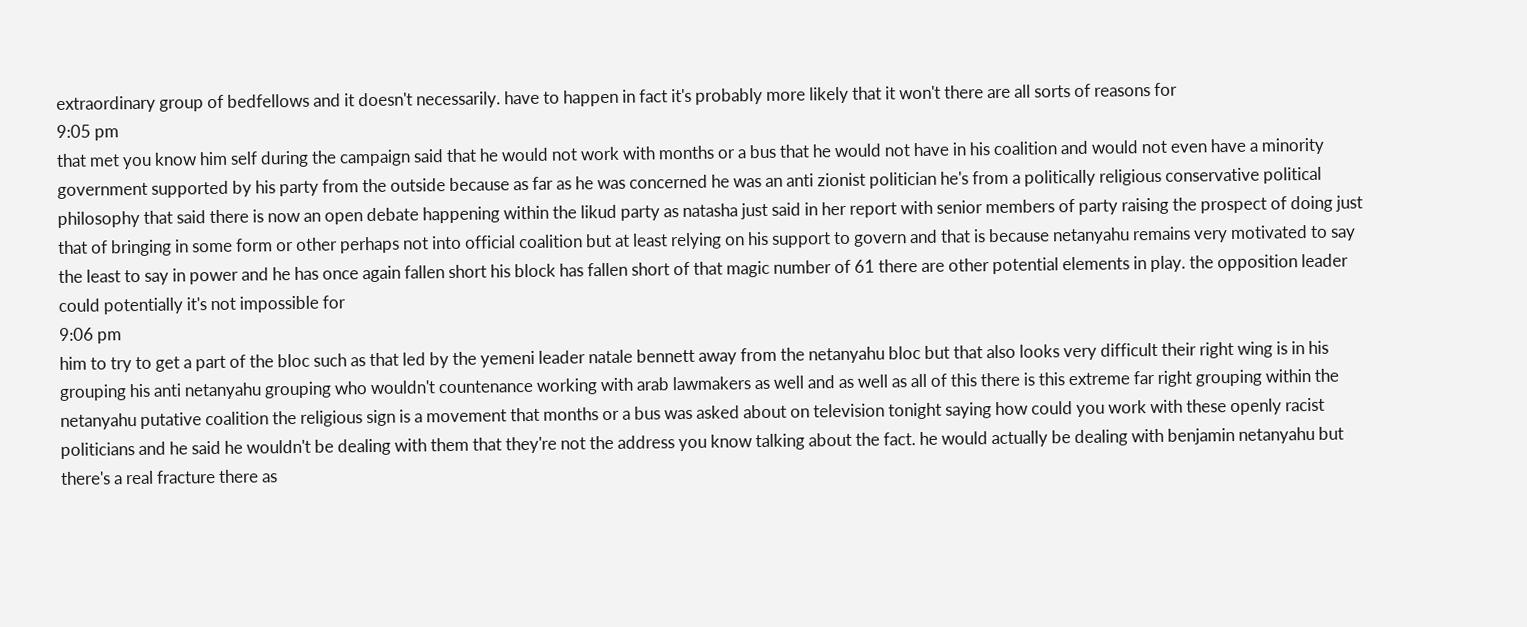extraordinary group of bedfellows and it doesn't necessarily. have to happen in fact it's probably more likely that it won't there are all sorts of reasons for
9:05 pm
that met you know him self during the campaign said that he would not work with months or a bus that he would not have in his coalition and would not even have a minority government supported by his party from the outside because as far as he was concerned he was an anti zionist politician he's from a politically religious conservative political philosophy that said there is now an open debate happening within the likud party as natasha just said in her report with senior members of party raising the prospect of doing just that of bringing in some form or other perhaps not into official coalition but at least relying on his support to govern and that is because netanyahu remains very motivated to say the least to say in power and he has once again fallen short his block has fallen short of that magic number of 61 there are other potential elements in play. the opposition leader could potentially it's not impossible for
9:06 pm
him to try to get a part of the bloc such as that led by the yemeni leader natale bennett away from the netanyahu bloc but that also looks very difficult their right wing is in his grouping his anti netanyahu grouping who wouldn't countenance working with arab lawmakers as well and as well as all of this there is this extreme far right grouping within the netanyahu putative coalition the religious sign is a movement that months or a bus was asked about on television tonight saying how could you work with these openly racist politicians and he said he wouldn't be dealing with them that they're not the address you know talking about the fact. he would actually be dealing with benjamin netanyahu but there's a real fracture there as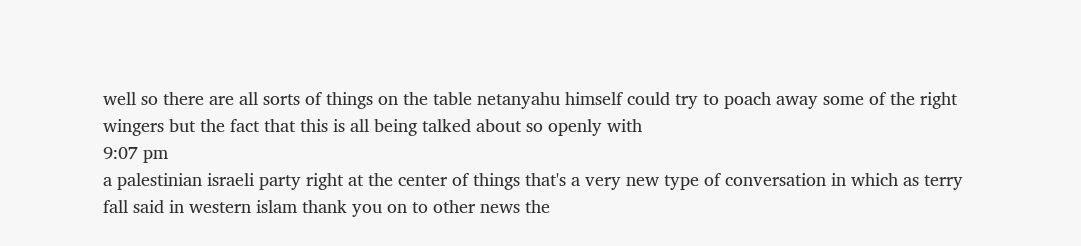well so there are all sorts of things on the table netanyahu himself could try to poach away some of the right wingers but the fact that this is all being talked about so openly with
9:07 pm
a palestinian israeli party right at the center of things that's a very new type of conversation in which as terry fall said in western islam thank you on to other news the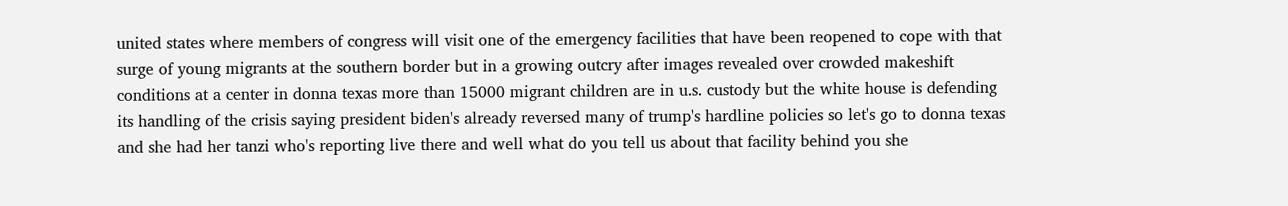united states where members of congress will visit one of the emergency facilities that have been reopened to cope with that surge of young migrants at the southern border but in a growing outcry after images revealed over crowded makeshift conditions at a center in donna texas more than 15000 migrant children are in u.s. custody but the white house is defending its handling of the crisis saying president biden's already reversed many of trump's hardline policies so let's go to donna texas and she had her tanzi who's reporting live there and well what do you tell us about that facility behind you she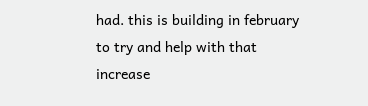had. this is building in february to try and help with that increase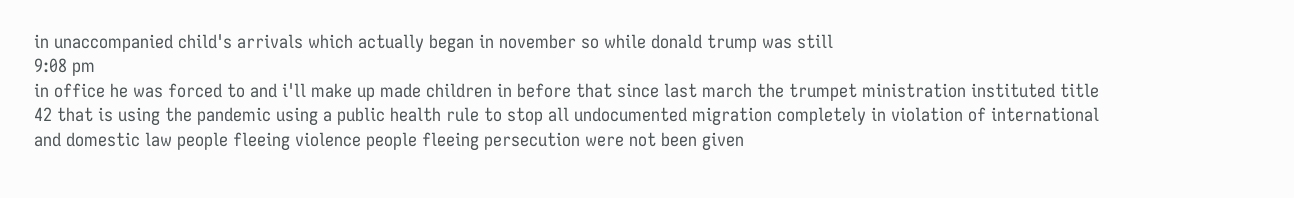in unaccompanied child's arrivals which actually began in november so while donald trump was still
9:08 pm
in office he was forced to and i'll make up made children in before that since last march the trumpet ministration instituted title 42 that is using the pandemic using a public health rule to stop all undocumented migration completely in violation of international and domestic law people fleeing violence people fleeing persecution were not been given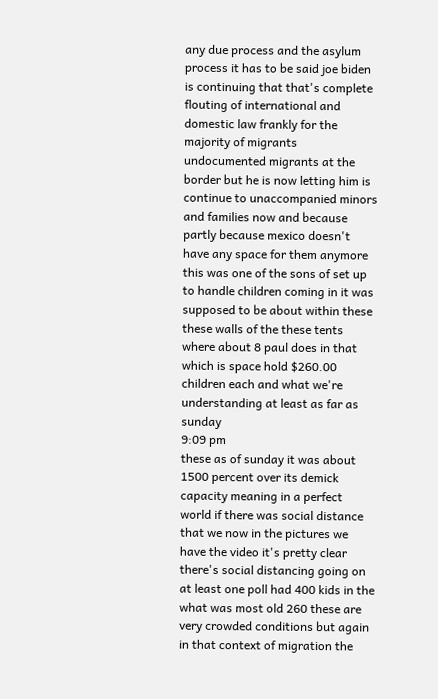any due process and the asylum process it has to be said joe biden is continuing that that's complete flouting of international and domestic law frankly for the majority of migrants undocumented migrants at the border but he is now letting him is continue to unaccompanied minors and families now and because partly because mexico doesn't have any space for them anymore this was one of the sons of set up to handle children coming in it was supposed to be about within these these walls of the these tents where about 8 paul does in that which is space hold $260.00 children each and what we're understanding at least as far as sunday
9:09 pm
these as of sunday it was about 1500 percent over its demick capacity meaning in a perfect world if there was social distance that we now in the pictures we have the video it's pretty clear there's social distancing going on at least one poll had 400 kids in the what was most old 260 these are very crowded conditions but again in that context of migration the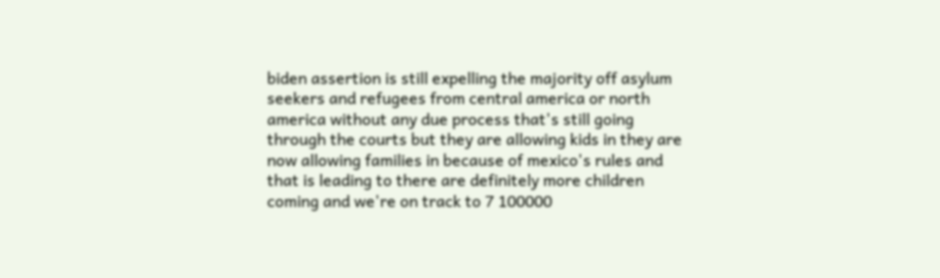biden assertion is still expelling the majority off asylum seekers and refugees from central america or north america without any due process that's still going through the courts but they are allowing kids in they are now allowing families in because of mexico's rules and that is leading to there are definitely more children coming and we're on track to 7 100000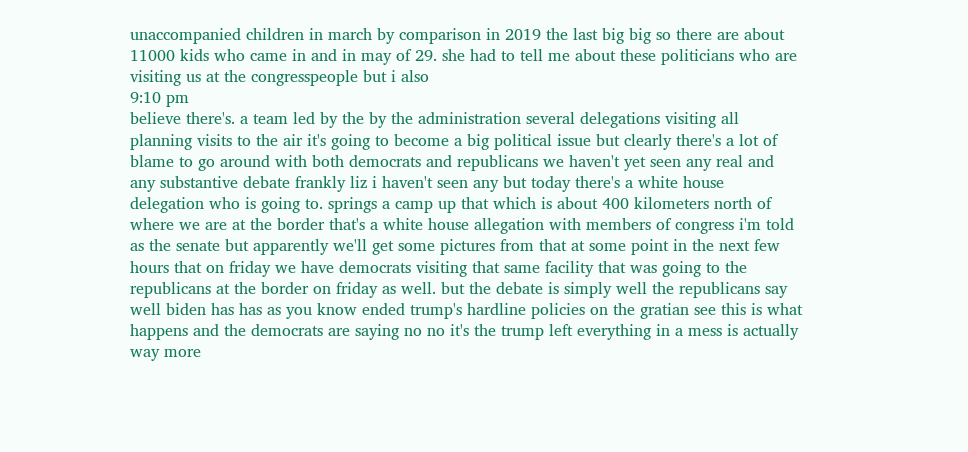unaccompanied children in march by comparison in 2019 the last big big so there are about 11000 kids who came in and in may of 29. she had to tell me about these politicians who are visiting us at the congresspeople but i also
9:10 pm
believe there's. a team led by the by the administration several delegations visiting all planning visits to the air it's going to become a big political issue but clearly there's a lot of blame to go around with both democrats and republicans we haven't yet seen any real and any substantive debate frankly liz i haven't seen any but today there's a white house delegation who is going to. springs a camp up that which is about 400 kilometers north of where we are at the border that's a white house allegation with members of congress i'm told as the senate but apparently we'll get some pictures from that at some point in the next few hours that on friday we have democrats visiting that same facility that was going to the republicans at the border on friday as well. but the debate is simply well the republicans say well biden has has as you know ended trump's hardline policies on the gratian see this is what happens and the democrats are saying no no it's the trump left everything in a mess is actually way more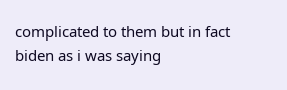complicated to them but in fact biden as i was saying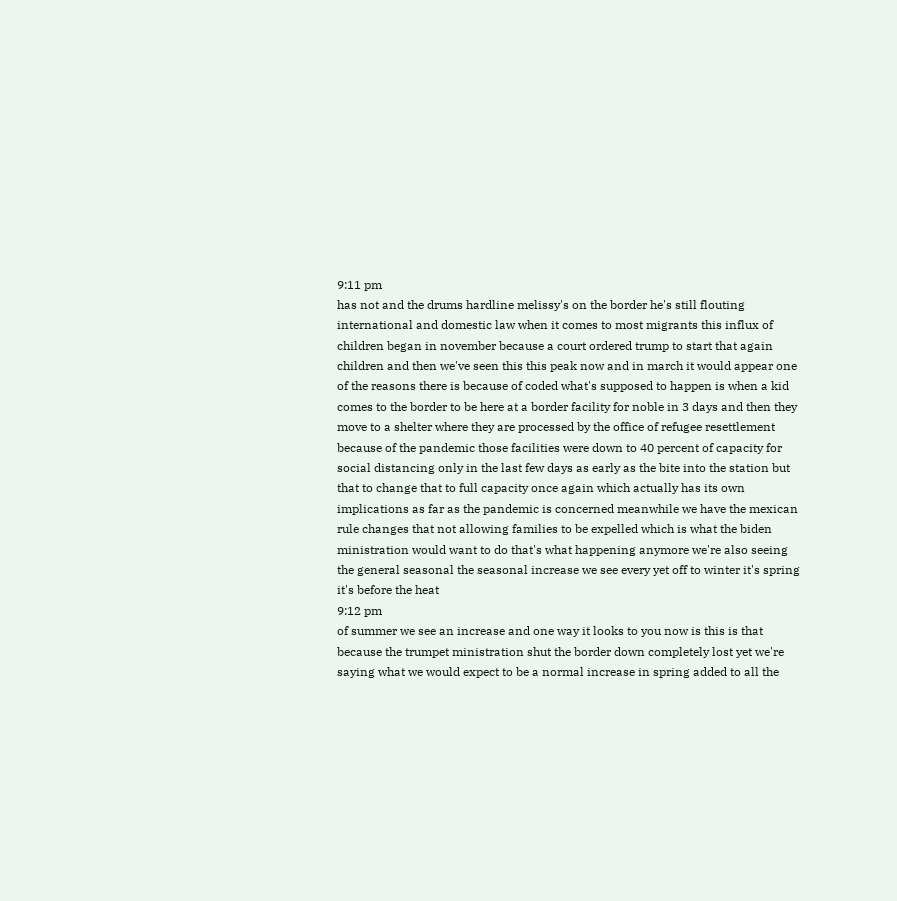9:11 pm
has not and the drums hardline melissy's on the border he's still flouting international and domestic law when it comes to most migrants this influx of children began in november because a court ordered trump to start that again children and then we've seen this this peak now and in march it would appear one of the reasons there is because of coded what's supposed to happen is when a kid comes to the border to be here at a border facility for noble in 3 days and then they move to a shelter where they are processed by the office of refugee resettlement because of the pandemic those facilities were down to 40 percent of capacity for social distancing only in the last few days as early as the bite into the station but that to change that to full capacity once again which actually has its own implications as far as the pandemic is concerned meanwhile we have the mexican rule changes that not allowing families to be expelled which is what the biden ministration would want to do that's what happening anymore we're also seeing the general seasonal the seasonal increase we see every yet off to winter it's spring it's before the heat
9:12 pm
of summer we see an increase and one way it looks to you now is this is that because the trumpet ministration shut the border down completely lost yet we're saying what we would expect to be a normal increase in spring added to all the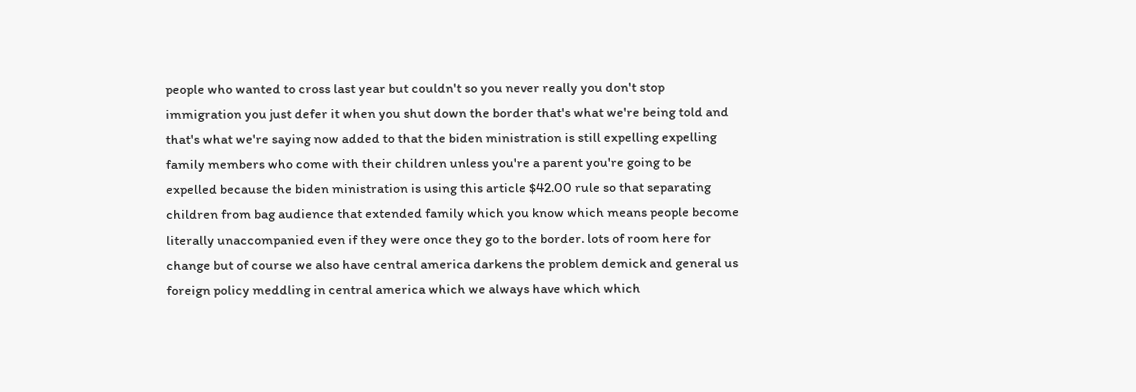people who wanted to cross last year but couldn't so you never really you don't stop immigration you just defer it when you shut down the border that's what we're being told and that's what we're saying now added to that the biden ministration is still expelling expelling family members who come with their children unless you're a parent you're going to be expelled because the biden ministration is using this article $42.00 rule so that separating children from bag audience that extended family which you know which means people become literally unaccompanied even if they were once they go to the border. lots of room here for change but of course we also have central america darkens the problem demick and general us foreign policy meddling in central america which we always have which which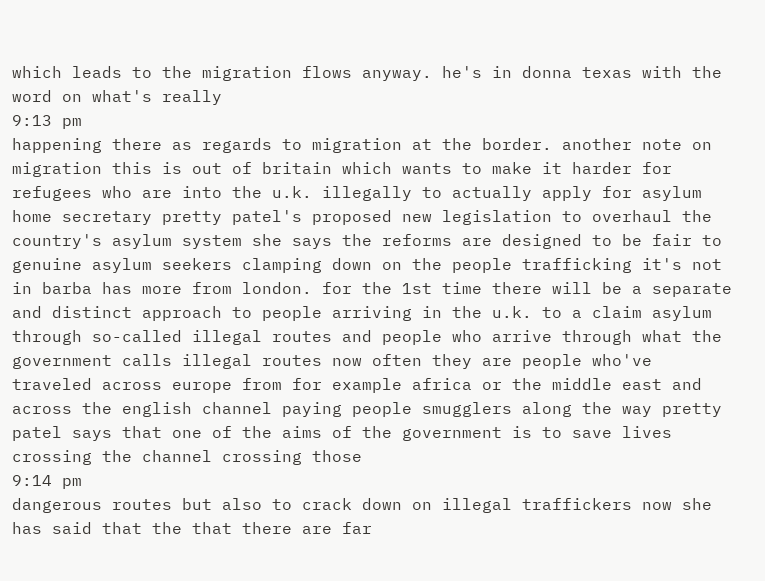which leads to the migration flows anyway. he's in donna texas with the word on what's really
9:13 pm
happening there as regards to migration at the border. another note on migration this is out of britain which wants to make it harder for refugees who are into the u.k. illegally to actually apply for asylum home secretary pretty patel's proposed new legislation to overhaul the country's asylum system she says the reforms are designed to be fair to genuine asylum seekers clamping down on the people trafficking it's not in barba has more from london. for the 1st time there will be a separate and distinct approach to people arriving in the u.k. to a claim asylum through so-called illegal routes and people who arrive through what the government calls illegal routes now often they are people who've traveled across europe from for example africa or the middle east and across the english channel paying people smugglers along the way pretty patel says that one of the aims of the government is to save lives crossing the channel crossing those
9:14 pm
dangerous routes but also to crack down on illegal traffickers now she has said that the that there are far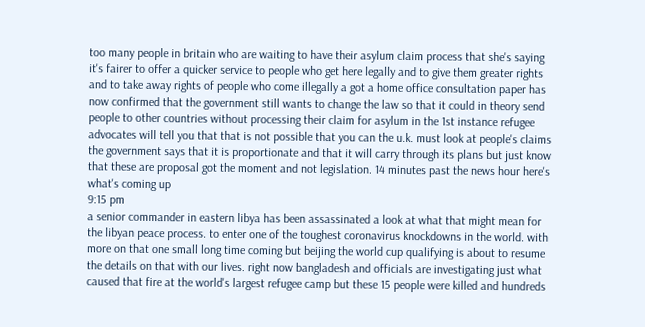too many people in britain who are waiting to have their asylum claim process that she's saying it's fairer to offer a quicker service to people who get here legally and to give them greater rights and to take away rights of people who come illegally a got a home office consultation paper has now confirmed that the government still wants to change the law so that it could in theory send people to other countries without processing their claim for asylum in the 1st instance refugee advocates will tell you that that is not possible that you can the u.k. must look at people's claims the government says that it is proportionate and that it will carry through its plans but just know that these are proposal got the moment and not legislation. 14 minutes past the news hour here's what's coming up
9:15 pm
a senior commander in eastern libya has been assassinated a look at what that might mean for the libyan peace process. to enter one of the toughest coronavirus knockdowns in the world. with more on that one small long time coming but beijing the world cup qualifying is about to resume the details on that with our lives. right now bangladesh and officials are investigating just what caused that fire at the world's largest refugee camp but these 15 people were killed and hundreds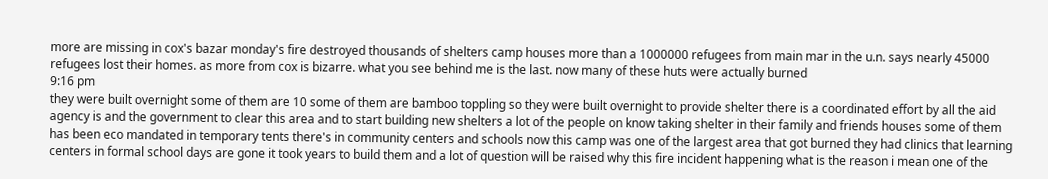more are missing in cox's bazar monday's fire destroyed thousands of shelters camp houses more than a 1000000 refugees from main mar in the u.n. says nearly 45000 refugees lost their homes. as more from cox is bizarre. what you see behind me is the last. now many of these huts were actually burned
9:16 pm
they were built overnight some of them are 10 some of them are bamboo toppling so they were built overnight to provide shelter there is a coordinated effort by all the aid agency is and the government to clear this area and to start building new shelters a lot of the people on know taking shelter in their family and friends houses some of them has been eco mandated in temporary tents there's in community centers and schools now this camp was one of the largest area that got burned they had clinics that learning centers in formal school days are gone it took years to build them and a lot of question will be raised why this fire incident happening what is the reason i mean one of the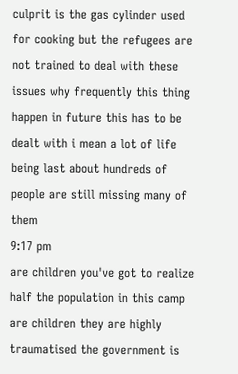culprit is the gas cylinder used for cooking but the refugees are not trained to deal with these issues why frequently this thing happen in future this has to be dealt with i mean a lot of life being last about hundreds of people are still missing many of them
9:17 pm
are children you've got to realize half the population in this camp are children they are highly traumatised the government is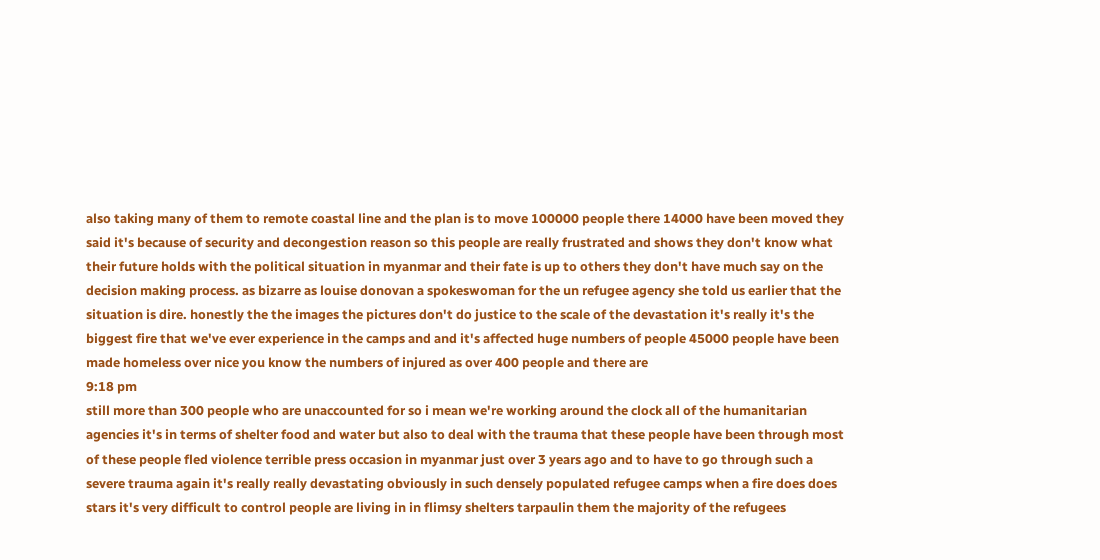also taking many of them to remote coastal line and the plan is to move 100000 people there 14000 have been moved they said it's because of security and decongestion reason so this people are really frustrated and shows they don't know what their future holds with the political situation in myanmar and their fate is up to others they don't have much say on the decision making process. as bizarre as louise donovan a spokeswoman for the un refugee agency she told us earlier that the situation is dire. honestly the the images the pictures don't do justice to the scale of the devastation it's really it's the biggest fire that we've ever experience in the camps and and it's affected huge numbers of people 45000 people have been made homeless over nice you know the numbers of injured as over 400 people and there are
9:18 pm
still more than 300 people who are unaccounted for so i mean we're working around the clock all of the humanitarian agencies it's in terms of shelter food and water but also to deal with the trauma that these people have been through most of these people fled violence terrible press occasion in myanmar just over 3 years ago and to have to go through such a severe trauma again it's really really devastating obviously in such densely populated refugee camps when a fire does does stars it's very difficult to control people are living in in flimsy shelters tarpaulin them the majority of the refugees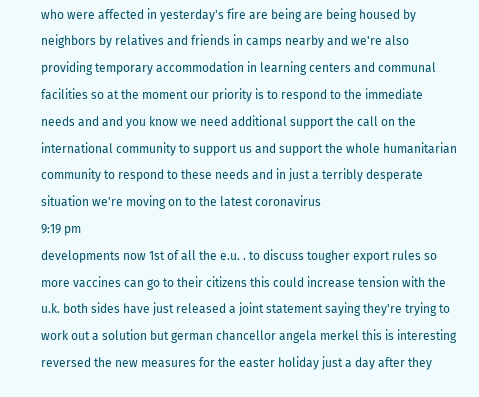who were affected in yesterday's fire are being are being housed by neighbors by relatives and friends in camps nearby and we're also providing temporary accommodation in learning centers and communal facilities so at the moment our priority is to respond to the immediate needs and and you know we need additional support the call on the international community to support us and support the whole humanitarian community to respond to these needs and in just a terribly desperate situation we're moving on to the latest coronavirus
9:19 pm
developments now 1st of all the e.u. . to discuss tougher export rules so more vaccines can go to their citizens this could increase tension with the u.k. both sides have just released a joint statement saying they're trying to work out a solution but german chancellor angela merkel this is interesting reversed the new measures for the easter holiday just a day after they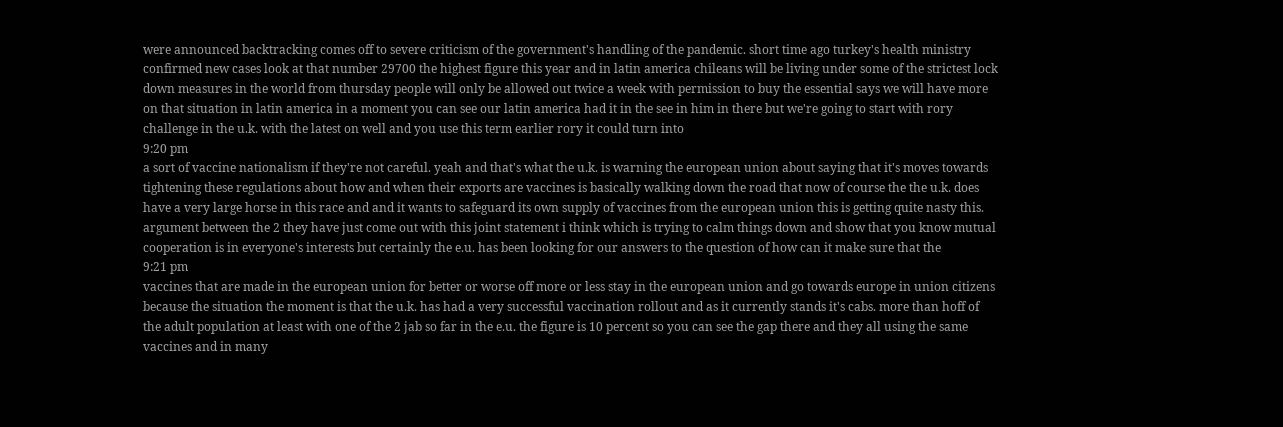were announced backtracking comes off to severe criticism of the government's handling of the pandemic. short time ago turkey's health ministry confirmed new cases look at that number 29700 the highest figure this year and in latin america chileans will be living under some of the strictest lock down measures in the world from thursday people will only be allowed out twice a week with permission to buy the essential says we will have more on that situation in latin america in a moment you can see our latin america had it in the see in him in there but we're going to start with rory challenge in the u.k. with the latest on well and you use this term earlier rory it could turn into
9:20 pm
a sort of vaccine nationalism if they're not careful. yeah and that's what the u.k. is warning the european union about saying that it's moves towards tightening these regulations about how and when their exports are vaccines is basically walking down the road that now of course the the u.k. does have a very large horse in this race and and it wants to safeguard its own supply of vaccines from the european union this is getting quite nasty this. argument between the 2 they have just come out with this joint statement i think which is trying to calm things down and show that you know mutual cooperation is in everyone's interests but certainly the e.u. has been looking for our answers to the question of how can it make sure that the
9:21 pm
vaccines that are made in the european union for better or worse off more or less stay in the european union and go towards europe in union citizens because the situation the moment is that the u.k. has had a very successful vaccination rollout and as it currently stands it's cabs. more than hoff of the adult population at least with one of the 2 jab so far in the e.u. the figure is 10 percent so you can see the gap there and they all using the same vaccines and in many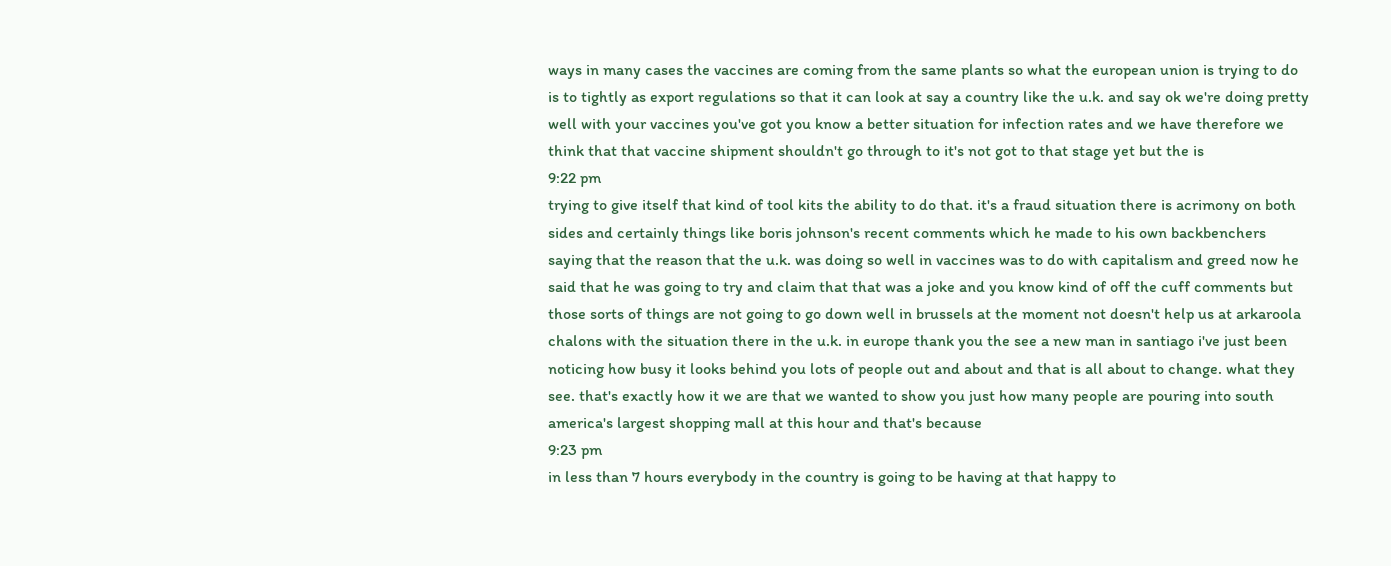ways in many cases the vaccines are coming from the same plants so what the european union is trying to do is to tightly as export regulations so that it can look at say a country like the u.k. and say ok we're doing pretty well with your vaccines you've got you know a better situation for infection rates and we have therefore we think that that vaccine shipment shouldn't go through to it's not got to that stage yet but the is
9:22 pm
trying to give itself that kind of tool kits the ability to do that. it's a fraud situation there is acrimony on both sides and certainly things like boris johnson's recent comments which he made to his own backbenchers saying that the reason that the u.k. was doing so well in vaccines was to do with capitalism and greed now he said that he was going to try and claim that that was a joke and you know kind of off the cuff comments but those sorts of things are not going to go down well in brussels at the moment not doesn't help us at arkaroola chalons with the situation there in the u.k. in europe thank you the see a new man in santiago i've just been noticing how busy it looks behind you lots of people out and about and that is all about to change. what they see. that's exactly how it we are that we wanted to show you just how many people are pouring into south america's largest shopping mall at this hour and that's because
9:23 pm
in less than 7 hours everybody in the country is going to be having at that happy to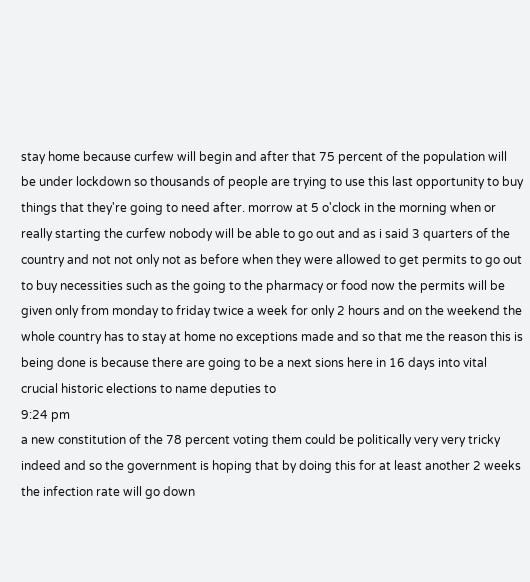stay home because curfew will begin and after that 75 percent of the population will be under lockdown so thousands of people are trying to use this last opportunity to buy things that they're going to need after. morrow at 5 o'clock in the morning when or really starting the curfew nobody will be able to go out and as i said 3 quarters of the country and not not only not as before when they were allowed to get permits to go out to buy necessities such as the going to the pharmacy or food now the permits will be given only from monday to friday twice a week for only 2 hours and on the weekend the whole country has to stay at home no exceptions made and so that me the reason this is being done is because there are going to be a next sions here in 16 days into vital crucial historic elections to name deputies to
9:24 pm
a new constitution of the 78 percent voting them could be politically very very tricky indeed and so the government is hoping that by doing this for at least another 2 weeks the infection rate will go down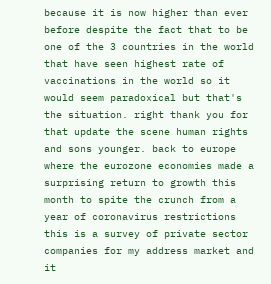because it is now higher than ever before despite the fact that to be one of the 3 countries in the world that have seen highest rate of vaccinations in the world so it would seem paradoxical but that's the situation. right thank you for that update the scene human rights and sons younger. back to europe where the eurozone economies made a surprising return to growth this month to spite the crunch from a year of coronavirus restrictions this is a survey of private sector companies for my address market and it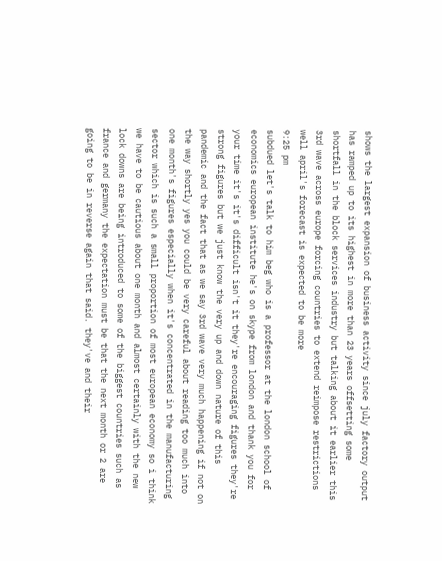shows the largest expansion of business activity since july factory output has ramped up to its highest in more than 23 years offsetting some shortfall in the block services industry but talking about it earlier this 3rd wave across europe forcing countries to extend reimpose restrictions well april's forecast is expected to be more
9:25 pm
subdued let's talk to him beg who is a professor at the london school of economics european institute he's on skype from london and thank you for your time it's it's difficult isn't it they're encouraging figures they're strong figures but we just know the very up and down nature of this pandemic and the fact that as we say 3rd wave very much happening if not on the way shortly yes you could be very careful about reading too much into one month's figures especially when it's concentrated in the manufacturing sector which is such a small proportion of most european economy so i think we have to be cautious about one month and almost certainly with the new lock downs are being introduced to some of the biggest countries such as france and germany the expectation must be that the next month or 2 are going to be in reverse again that said. they've and their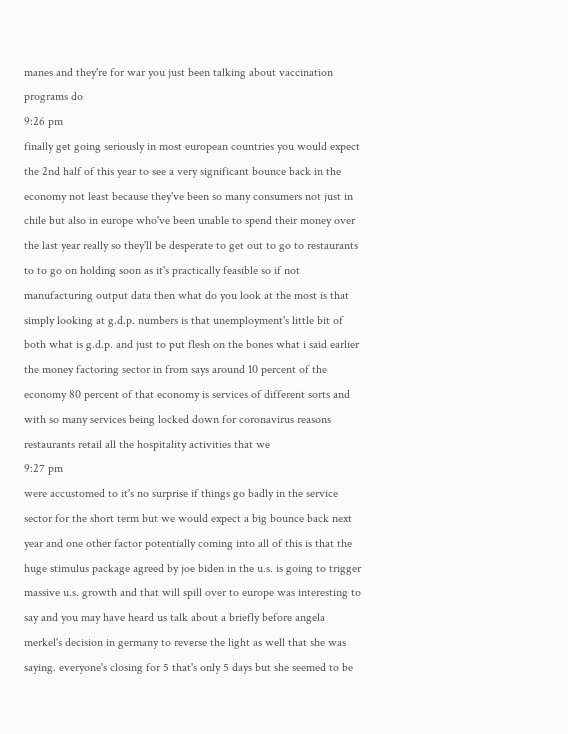manes and they're for war you just been talking about vaccination programs do
9:26 pm
finally get going seriously in most european countries you would expect the 2nd half of this year to see a very significant bounce back in the economy not least because they've been so many consumers not just in chile but also in europe who've been unable to spend their money over the last year really so they'll be desperate to get out to go to restaurants to to go on holding soon as it's practically feasible so if not manufacturing output data then what do you look at the most is that simply looking at g.d.p. numbers is that unemployment's little bit of both what is g.d.p. and just to put flesh on the bones what i said earlier the money factoring sector in from says around 10 percent of the economy 80 percent of that economy is services of different sorts and with so many services being locked down for coronavirus reasons restaurants retail all the hospitality activities that we
9:27 pm
were accustomed to it's no surprise if things go badly in the service sector for the short term but we would expect a big bounce back next year and one other factor potentially coming into all of this is that the huge stimulus package agreed by joe biden in the u.s. is going to trigger massive u.s. growth and that will spill over to europe was interesting to say and you may have heard us talk about a briefly before angela merkel's decision in germany to reverse the light as well that she was saying. everyone's closing for 5 that's only 5 days but she seemed to be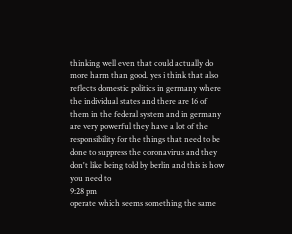thinking well even that could actually do more harm than good. yes i think that also reflects domestic politics in germany where the individual states and there are 16 of them in the federal system and in germany are very powerful they have a lot of the responsibility for the things that need to be done to suppress the coronavirus and they don't like being told by berlin and this is how you need to
9:28 pm
operate which seems something the same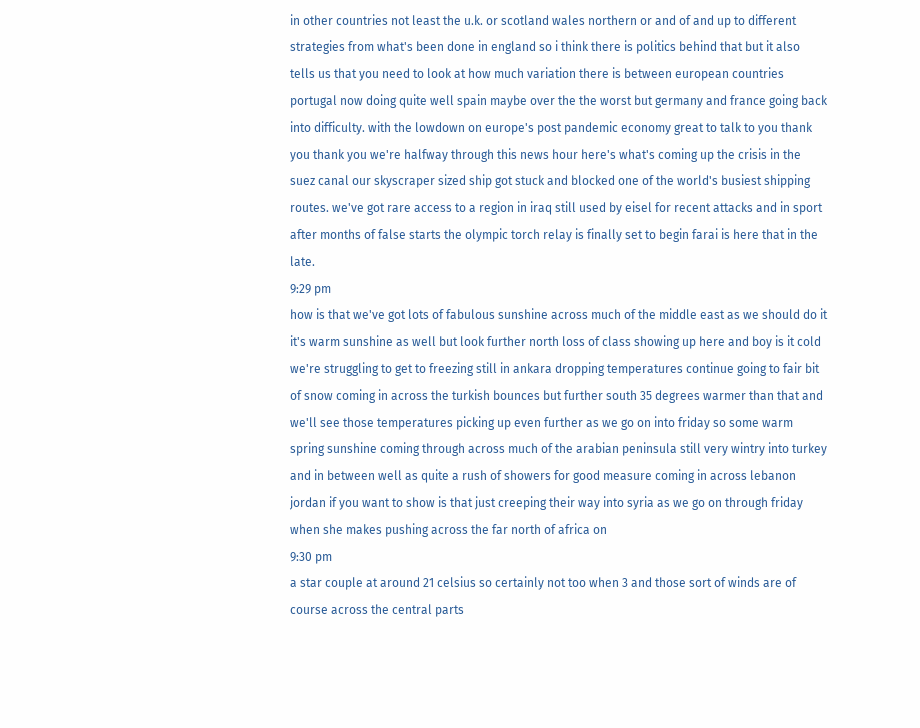in other countries not least the u.k. or scotland wales northern or and of and up to different strategies from what's been done in england so i think there is politics behind that but it also tells us that you need to look at how much variation there is between european countries portugal now doing quite well spain maybe over the the worst but germany and france going back into difficulty. with the lowdown on europe's post pandemic economy great to talk to you thank you thank you we're halfway through this news hour here's what's coming up the crisis in the suez canal our skyscraper sized ship got stuck and blocked one of the world's busiest shipping routes. we've got rare access to a region in iraq still used by eisel for recent attacks and in sport after months of false starts the olympic torch relay is finally set to begin farai is here that in the late.
9:29 pm
how is that we've got lots of fabulous sunshine across much of the middle east as we should do it it's warm sunshine as well but look further north loss of class showing up here and boy is it cold we're struggling to get to freezing still in ankara dropping temperatures continue going to fair bit of snow coming in across the turkish bounces but further south 35 degrees warmer than that and we'll see those temperatures picking up even further as we go on into friday so some warm spring sunshine coming through across much of the arabian peninsula still very wintry into turkey and in between well as quite a rush of showers for good measure coming in across lebanon jordan if you want to show is that just creeping their way into syria as we go on through friday when she makes pushing across the far north of africa on
9:30 pm
a star couple at around 21 celsius so certainly not too when 3 and those sort of winds are of course across the central parts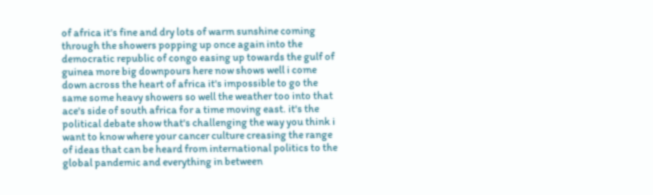of africa it's fine and dry lots of warm sunshine coming through the showers popping up once again into the democratic republic of congo easing up towards the gulf of guinea more big downpours here now shows well i come down across the heart of africa it's impossible to go the same some heavy showers so well the weather too into that ace's side of south africa for a time moving east. it's the political debate show that's challenging the way you think i want to know where your cancer culture creasing the range of ideas that can be heard from international politics to the global pandemic and everything in between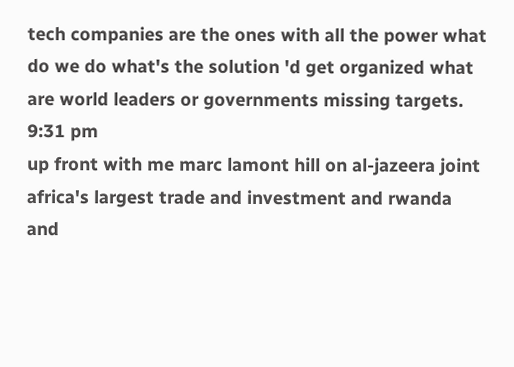tech companies are the ones with all the power what do we do what's the solution 'd get organized what are world leaders or governments missing targets.
9:31 pm
up front with me marc lamont hill on al-jazeera joint africa's largest trade and investment and rwanda and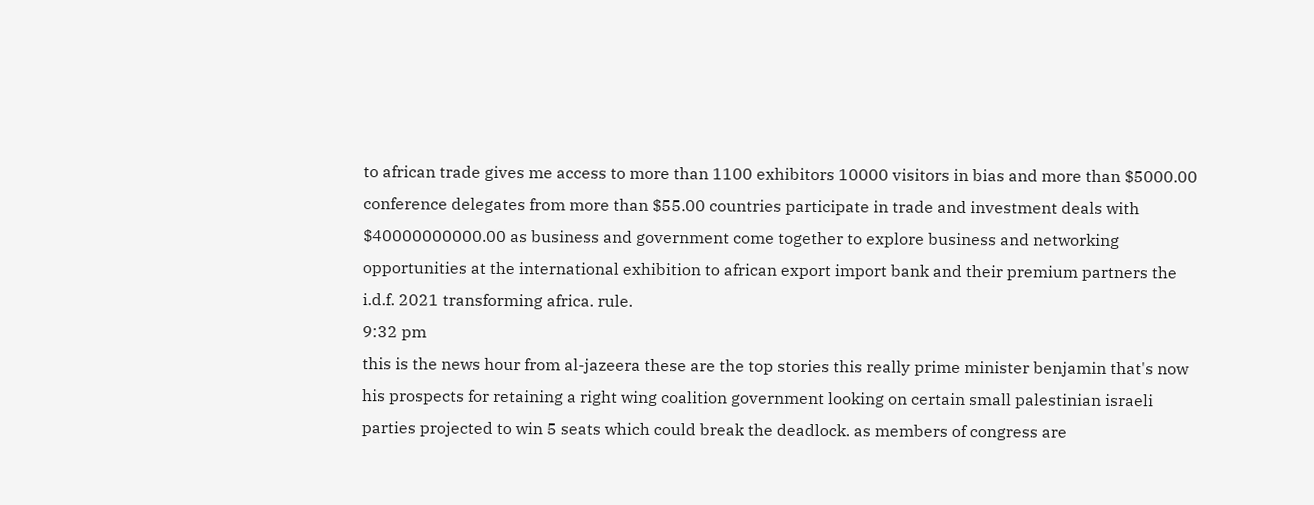to african trade gives me access to more than 1100 exhibitors 10000 visitors in bias and more than $5000.00 conference delegates from more than $55.00 countries participate in trade and investment deals with $40000000000.00 as business and government come together to explore business and networking opportunities at the international exhibition to african export import bank and their premium partners the i.d.f. 2021 transforming africa. rule.
9:32 pm
this is the news hour from al-jazeera these are the top stories this really prime minister benjamin that's now his prospects for retaining a right wing coalition government looking on certain small palestinian israeli parties projected to win 5 seats which could break the deadlock. as members of congress are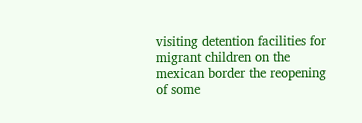visiting detention facilities for migrant children on the mexican border the reopening of some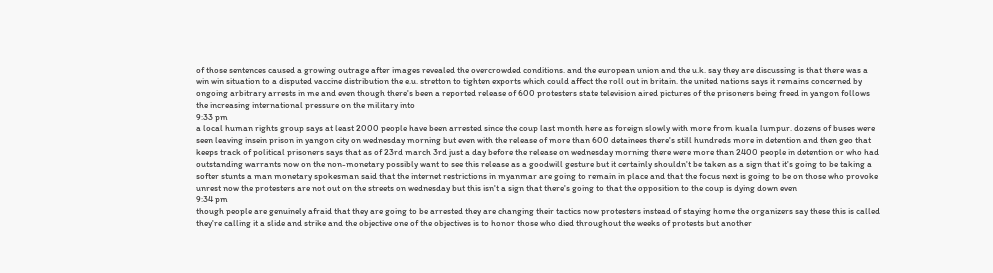of those sentences caused a growing outrage after images revealed the overcrowded conditions. and the european union and the u.k. say they are discussing is that there was a win win situation to a disputed vaccine distribution the e.u. stretton to tighten exports which could affect the roll out in britain. the united nations says it remains concerned by ongoing arbitrary arrests in me and even though there's been a reported release of 600 protesters state television aired pictures of the prisoners being freed in yangon follows the increasing international pressure on the military into
9:33 pm
a local human rights group says at least 2000 people have been arrested since the coup last month here as foreign slowly with more from kuala lumpur. dozens of buses were seen leaving insein prison in yangon city on wednesday morning but even with the release of more than 600 detainees there's still hundreds more in detention and then geo that keeps track of political prisoners says that as of 23rd march 3rd just a day before the release on wednesday morning there were more than 2400 people in detention or who had outstanding warrants now on the non-monetary possibly want to see this release as a goodwill gesture but it certainly shouldn't be taken as a sign that it's going to be taking a softer stunts a man monetary spokesman said that the internet restrictions in myanmar are going to remain in place and that the focus next is going to be on those who provoke unrest now the protesters are not out on the streets on wednesday but this isn't a sign that there's going to that the opposition to the coup is dying down even
9:34 pm
though people are genuinely afraid that they are going to be arrested they are changing their tactics now protesters instead of staying home the organizers say these this is called they're calling it a slide and strike and the objective one of the objectives is to honor those who died throughout the weeks of protests but another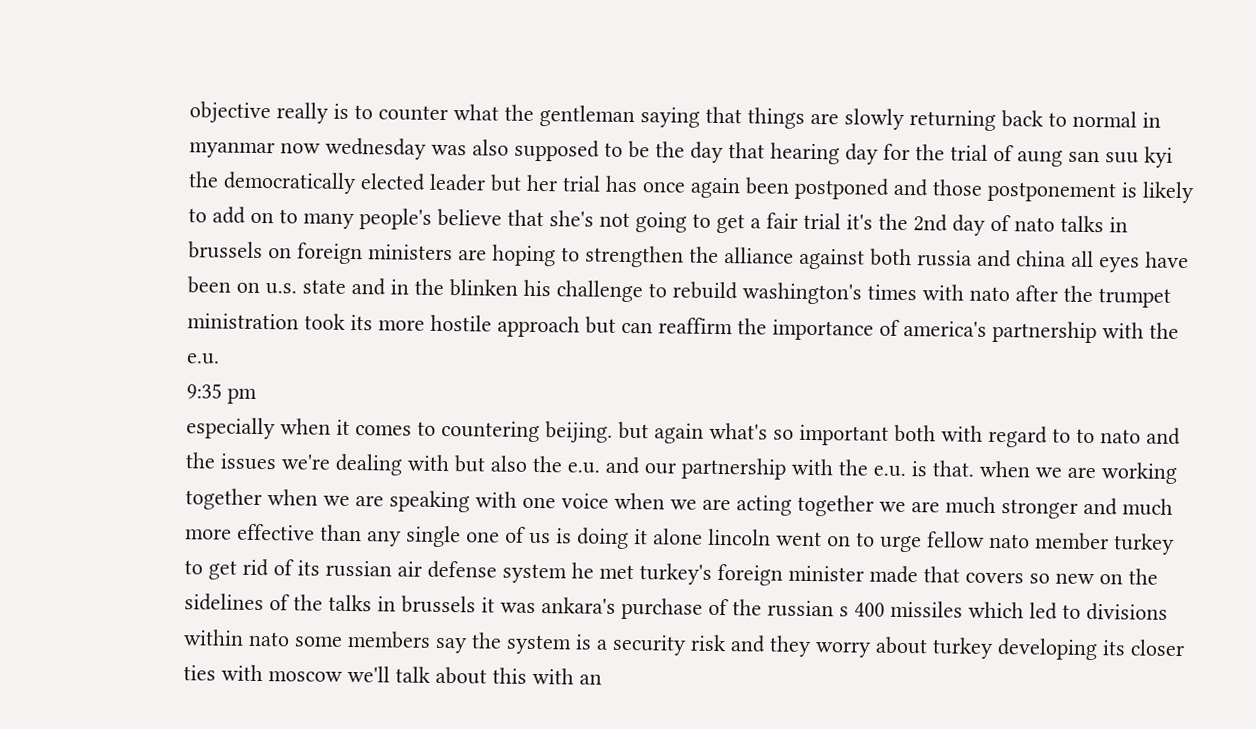objective really is to counter what the gentleman saying that things are slowly returning back to normal in myanmar now wednesday was also supposed to be the day that hearing day for the trial of aung san suu kyi the democratically elected leader but her trial has once again been postponed and those postponement is likely to add on to many people's believe that she's not going to get a fair trial it's the 2nd day of nato talks in brussels on foreign ministers are hoping to strengthen the alliance against both russia and china all eyes have been on u.s. state and in the blinken his challenge to rebuild washington's times with nato after the trumpet ministration took its more hostile approach but can reaffirm the importance of america's partnership with the e.u.
9:35 pm
especially when it comes to countering beijing. but again what's so important both with regard to to nato and the issues we're dealing with but also the e.u. and our partnership with the e.u. is that. when we are working together when we are speaking with one voice when we are acting together we are much stronger and much more effective than any single one of us is doing it alone lincoln went on to urge fellow nato member turkey to get rid of its russian air defense system he met turkey's foreign minister made that covers so new on the sidelines of the talks in brussels it was ankara's purchase of the russian s 400 missiles which led to divisions within nato some members say the system is a security risk and they worry about turkey developing its closer ties with moscow we'll talk about this with an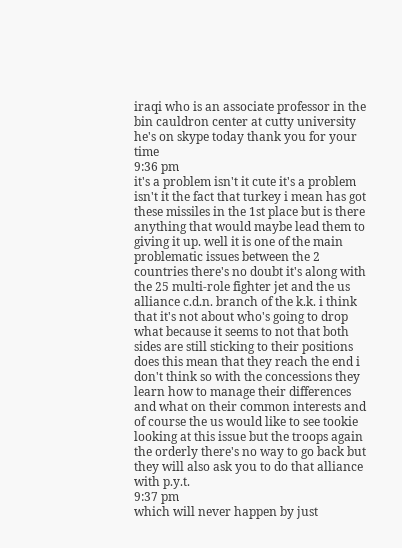iraqi who is an associate professor in the bin cauldron center at cutty university he's on skype today thank you for your time
9:36 pm
it's a problem isn't it cute it's a problem isn't it the fact that turkey i mean has got these missiles in the 1st place but is there anything that would maybe lead them to giving it up. well it is one of the main problematic issues between the 2 countries there's no doubt it's along with the 25 multi-role fighter jet and the us alliance c.d.n. branch of the k.k. i think that it's not about who's going to drop what because it seems to not that both sides are still sticking to their positions does this mean that they reach the end i don't think so with the concessions they learn how to manage their differences and what on their common interests and of course the us would like to see tookie looking at this issue but the troops again the orderly there's no way to go back but they will also ask you to do that alliance with p.y.t.
9:37 pm
which will never happen by just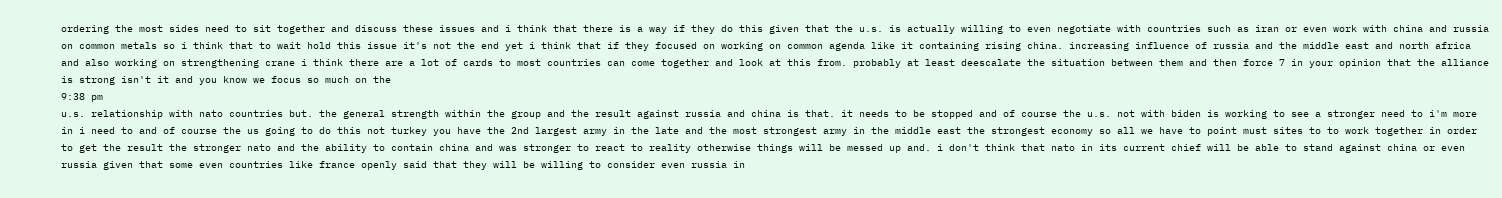ordering the most sides need to sit together and discuss these issues and i think that there is a way if they do this given that the u.s. is actually willing to even negotiate with countries such as iran or even work with china and russia on common metals so i think that to wait hold this issue it's not the end yet i think that if they focused on working on common agenda like it containing rising china. increasing influence of russia and the middle east and north africa and also working on strengthening crane i think there are a lot of cards to most countries can come together and look at this from. probably at least deescalate the situation between them and then force 7 in your opinion that the alliance is strong isn't it and you know we focus so much on the
9:38 pm
u.s. relationship with nato countries but. the general strength within the group and the result against russia and china is that. it needs to be stopped and of course the u.s. not with biden is working to see a stronger need to i'm more in i need to and of course the us going to do this not turkey you have the 2nd largest army in the late and the most strongest army in the middle east the strongest economy so all we have to point must sites to to work together in order to get the result the stronger nato and the ability to contain china and was stronger to react to reality otherwise things will be messed up and. i don't think that nato in its current chief will be able to stand against china or even russia given that some even countries like france openly said that they will be willing to consider even russia in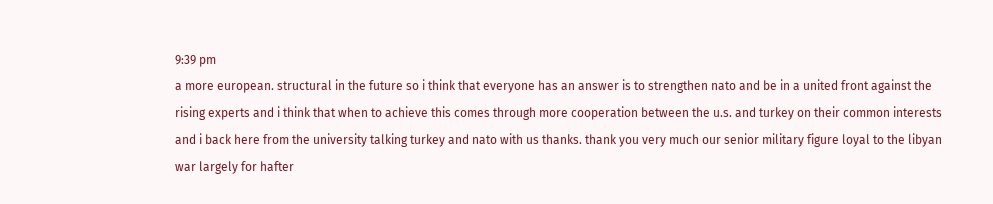9:39 pm
a more european. structural in the future so i think that everyone has an answer is to strengthen nato and be in a united front against the rising experts and i think that when to achieve this comes through more cooperation between the u.s. and turkey on their common interests and i back here from the university talking turkey and nato with us thanks. thank you very much our senior military figure loyal to the libyan war largely for hafter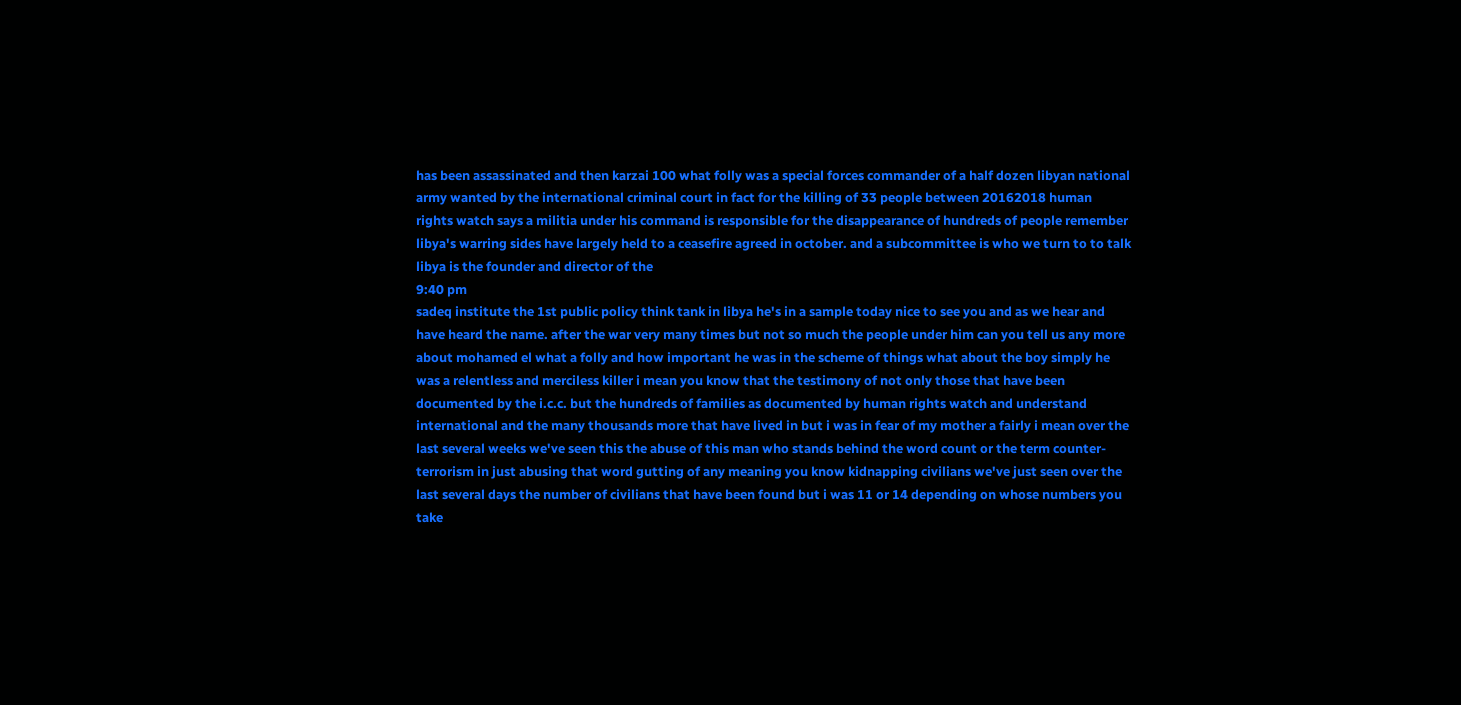has been assassinated and then karzai 100 what folly was a special forces commander of a half dozen libyan national army wanted by the international criminal court in fact for the killing of 33 people between 20162018 human rights watch says a militia under his command is responsible for the disappearance of hundreds of people remember libya's warring sides have largely held to a ceasefire agreed in october. and a subcommittee is who we turn to to talk libya is the founder and director of the
9:40 pm
sadeq institute the 1st public policy think tank in libya he's in a sample today nice to see you and as we hear and have heard the name. after the war very many times but not so much the people under him can you tell us any more about mohamed el what a folly and how important he was in the scheme of things what about the boy simply he was a relentless and merciless killer i mean you know that the testimony of not only those that have been documented by the i.c.c. but the hundreds of families as documented by human rights watch and understand international and the many thousands more that have lived in but i was in fear of my mother a fairly i mean over the last several weeks we've seen this the abuse of this man who stands behind the word count or the term counter-terrorism in just abusing that word gutting of any meaning you know kidnapping civilians we've just seen over the last several days the number of civilians that have been found but i was 11 or 14 depending on whose numbers you take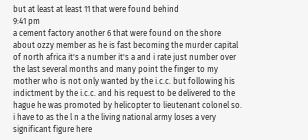but at least at least 11 that were found behind
9:41 pm
a cement factory another 6 that were found on the shore about ozzy member as he is fast becoming the murder capital of north africa it's a number it's a and i rate just number over the last several months and many point the finger to my mother who is not only wanted by the i.c.c. but following his indictment by the i.c.c. and his request to be delivered to the hague he was promoted by helicopter to lieutenant colonel so. i have to as the l n a the living national army loses a very significant figure here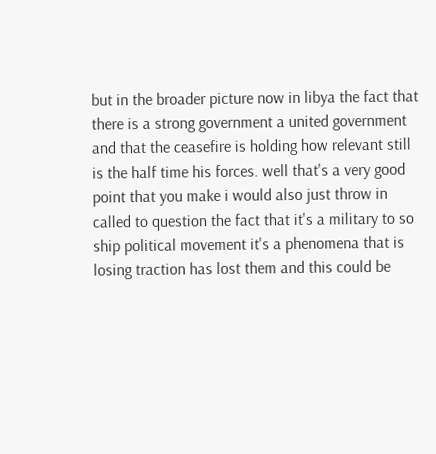but in the broader picture now in libya the fact that there is a strong government a united government and that the ceasefire is holding how relevant still is the half time his forces. well that's a very good point that you make i would also just throw in called to question the fact that it's a military to so ship political movement it's a phenomena that is losing traction has lost them and this could be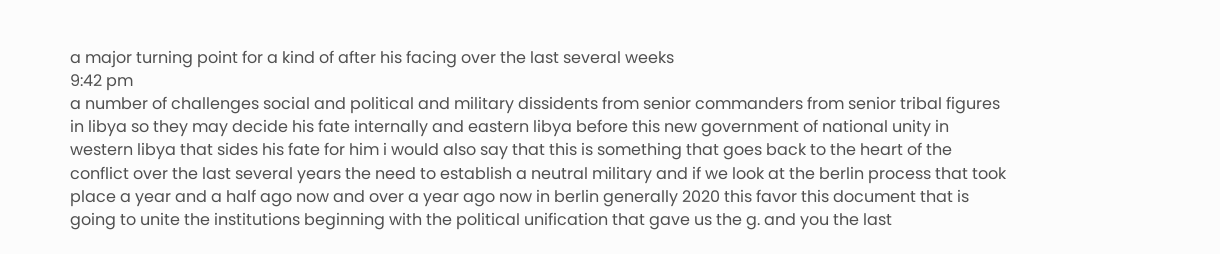a major turning point for a kind of after his facing over the last several weeks
9:42 pm
a number of challenges social and political and military dissidents from senior commanders from senior tribal figures in libya so they may decide his fate internally and eastern libya before this new government of national unity in western libya that sides his fate for him i would also say that this is something that goes back to the heart of the conflict over the last several years the need to establish a neutral military and if we look at the berlin process that took place a year and a half ago now and over a year ago now in berlin generally 2020 this favor this document that is going to unite the institutions beginning with the political unification that gave us the g. and you the last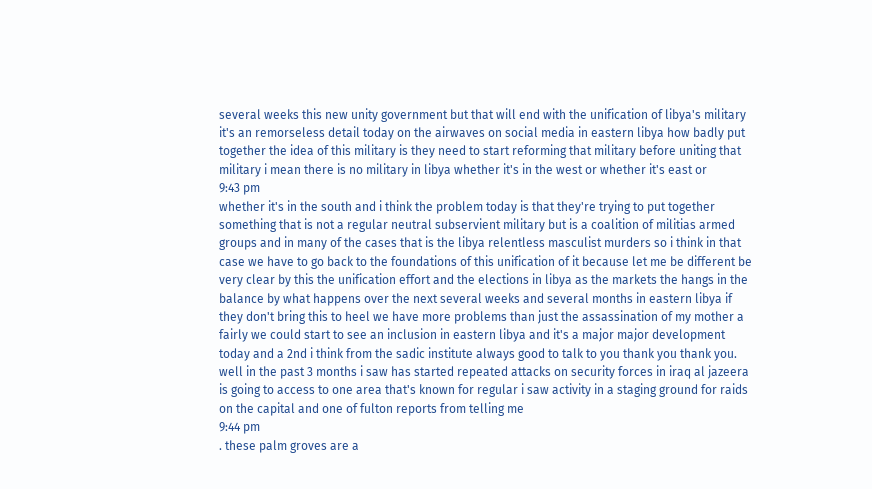several weeks this new unity government but that will end with the unification of libya's military it's an remorseless detail today on the airwaves on social media in eastern libya how badly put together the idea of this military is they need to start reforming that military before uniting that military i mean there is no military in libya whether it's in the west or whether it's east or
9:43 pm
whether it's in the south and i think the problem today is that they're trying to put together something that is not a regular neutral subservient military but is a coalition of militias armed groups and in many of the cases that is the libya relentless masculist murders so i think in that case we have to go back to the foundations of this unification of it because let me be different be very clear by this the unification effort and the elections in libya as the markets the hangs in the balance by what happens over the next several weeks and several months in eastern libya if they don't bring this to heel we have more problems than just the assassination of my mother a fairly we could start to see an inclusion in eastern libya and it's a major major development today and a 2nd i think from the sadic institute always good to talk to you thank you thank you. well in the past 3 months i saw has started repeated attacks on security forces in iraq al jazeera is going to access to one area that's known for regular i saw activity in a staging ground for raids on the capital and one of fulton reports from telling me
9:44 pm
. these palm groves are a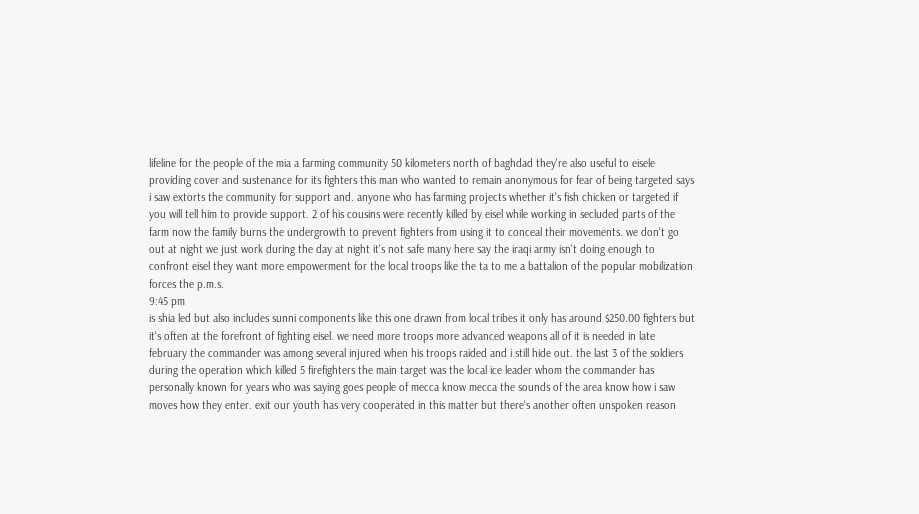lifeline for the people of the mia a farming community 50 kilometers north of baghdad they're also useful to eisele providing cover and sustenance for its fighters this man who wanted to remain anonymous for fear of being targeted says i saw extorts the community for support and. anyone who has farming projects whether it's fish chicken or targeted if you will tell him to provide support. 2 of his cousins were recently killed by eisel while working in secluded parts of the farm now the family burns the undergrowth to prevent fighters from using it to conceal their movements. we don't go out at night we just work during the day at night it's not safe many here say the iraqi army isn't doing enough to confront eisel they want more empowerment for the local troops like the ta to me a battalion of the popular mobilization forces the p.m.s.
9:45 pm
is shia led but also includes sunni components like this one drawn from local tribes it only has around $250.00 fighters but it's often at the forefront of fighting eisel. we need more troops more advanced weapons all of it is needed in late february the commander was among several injured when his troops raided and i still hide out. the last 3 of the soldiers during the operation which killed 5 firefighters the main target was the local ice leader whom the commander has personally known for years who was saying goes people of mecca know mecca the sounds of the area know how i saw moves how they enter. exit our youth has very cooperated in this matter but there's another often unspoken reason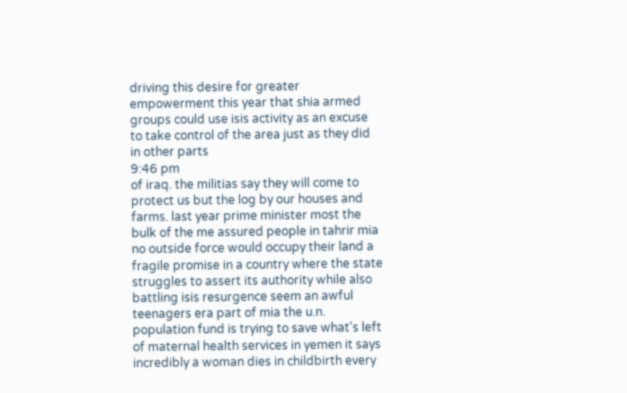driving this desire for greater empowerment this year that shia armed groups could use isis activity as an excuse to take control of the area just as they did in other parts
9:46 pm
of iraq. the militias say they will come to protect us but the log by our houses and farms. last year prime minister most the bulk of the me assured people in tahrir mia no outside force would occupy their land a fragile promise in a country where the state struggles to assert its authority while also battling isis resurgence seem an awful teenagers era part of mia the u.n. population fund is trying to save what's left of maternal health services in yemen it says incredibly a woman dies in childbirth every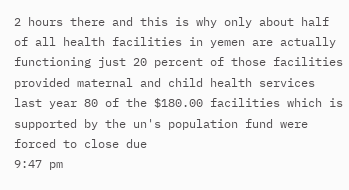2 hours there and this is why only about half of all health facilities in yemen are actually functioning just 20 percent of those facilities provided maternal and child health services last year 80 of the $180.00 facilities which is supported by the un's population fund were forced to close due
9:47 pm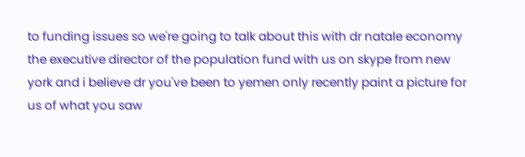to funding issues so we're going to talk about this with dr natale economy the executive director of the population fund with us on skype from new york and i believe dr you've been to yemen only recently paint a picture for us of what you saw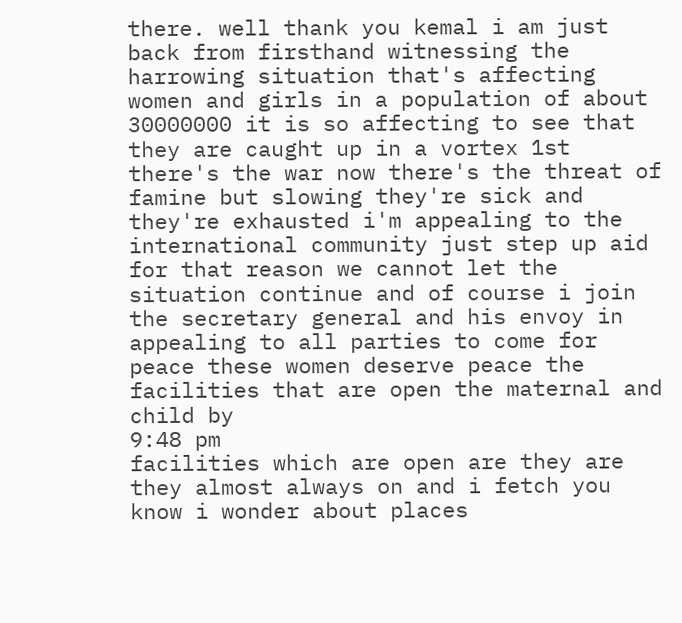there. well thank you kemal i am just back from firsthand witnessing the harrowing situation that's affecting women and girls in a population of about 30000000 it is so affecting to see that they are caught up in a vortex 1st there's the war now there's the threat of famine but slowing they're sick and they're exhausted i'm appealing to the international community just step up aid for that reason we cannot let the situation continue and of course i join the secretary general and his envoy in appealing to all parties to come for peace these women deserve peace the facilities that are open the maternal and child by
9:48 pm
facilities which are open are they are they almost always on and i fetch you know i wonder about places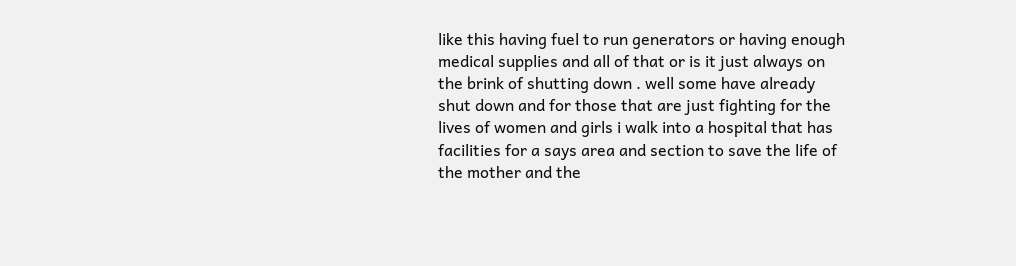like this having fuel to run generators or having enough medical supplies and all of that or is it just always on the brink of shutting down . well some have already shut down and for those that are just fighting for the lives of women and girls i walk into a hospital that has facilities for a says area and section to save the life of the mother and the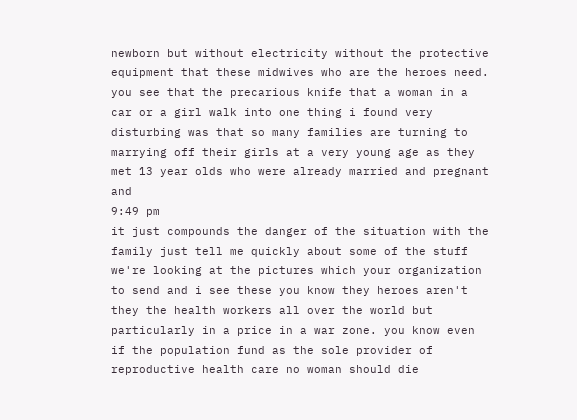newborn but without electricity without the protective equipment that these midwives who are the heroes need. you see that the precarious knife that a woman in a car or a girl walk into one thing i found very disturbing was that so many families are turning to marrying off their girls at a very young age as they met 13 year olds who were already married and pregnant and
9:49 pm
it just compounds the danger of the situation with the family just tell me quickly about some of the stuff we're looking at the pictures which your organization to send and i see these you know they heroes aren't they the health workers all over the world but particularly in a price in a war zone. you know even if the population fund as the sole provider of reproductive health care no woman should die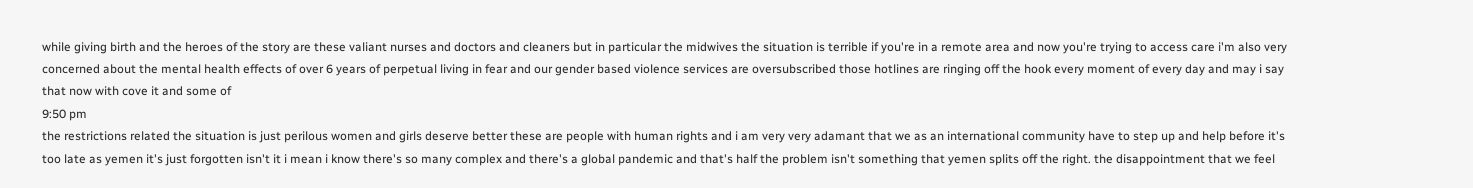while giving birth and the heroes of the story are these valiant nurses and doctors and cleaners but in particular the midwives the situation is terrible if you're in a remote area and now you're trying to access care i'm also very concerned about the mental health effects of over 6 years of perpetual living in fear and our gender based violence services are oversubscribed those hotlines are ringing off the hook every moment of every day and may i say that now with cove it and some of
9:50 pm
the restrictions related the situation is just perilous women and girls deserve better these are people with human rights and i am very very adamant that we as an international community have to step up and help before it's too late as yemen it's just forgotten isn't it i mean i know there's so many complex and there's a global pandemic and that's half the problem isn't something that yemen splits off the right. the disappointment that we feel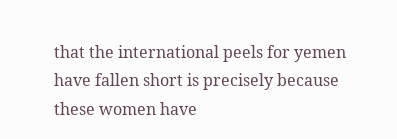that the international peels for yemen have fallen short is precisely because these women have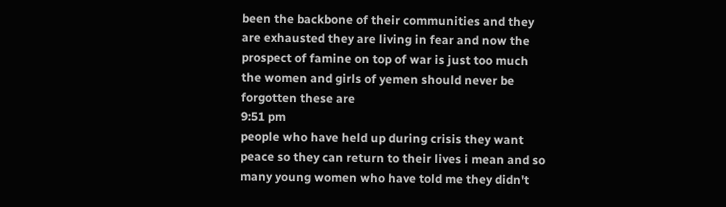been the backbone of their communities and they are exhausted they are living in fear and now the prospect of famine on top of war is just too much the women and girls of yemen should never be forgotten these are
9:51 pm
people who have held up during crisis they want peace so they can return to their lives i mean and so many young women who have told me they didn't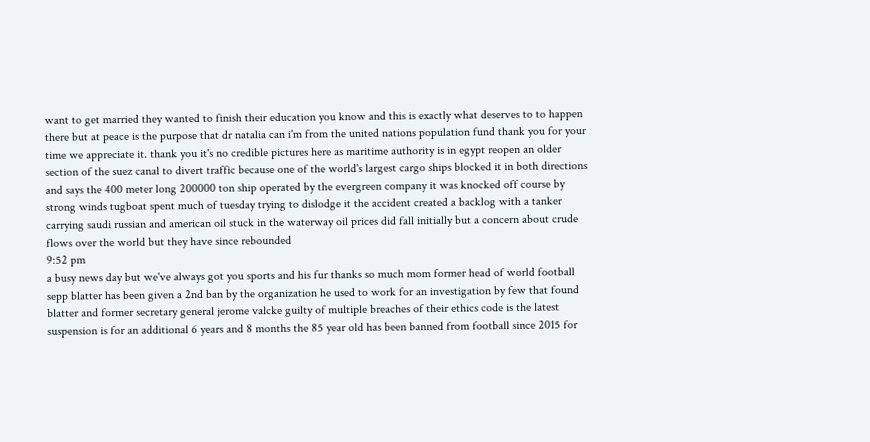want to get married they wanted to finish their education you know and this is exactly what deserves to to happen there but at peace is the purpose that dr natalia can i'm from the united nations population fund thank you for your time we appreciate it. thank you it's no credible pictures here as maritime authority is in egypt reopen an older section of the suez canal to divert traffic because one of the world's largest cargo ships blocked it in both directions and says the 400 meter long 200000 ton ship operated by the evergreen company it was knocked off course by strong winds tugboat spent much of tuesday trying to dislodge it the accident created a backlog with a tanker carrying saudi russian and american oil stuck in the waterway oil prices did fall initially but a concern about crude flows over the world but they have since rebounded
9:52 pm
a busy news day but we've always got you sports and his fur thanks so much mom former head of world football sepp blatter has been given a 2nd ban by the organization he used to work for an investigation by few that found blatter and former secretary general jerome valcke guilty of multiple breaches of their ethics code is the latest suspension is for an additional 6 years and 8 months the 85 year old has been banned from football since 2015 for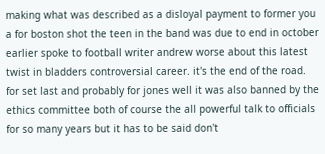making what was described as a disloyal payment to former you a for boston shot the teen in the band was due to end in october earlier spoke to football writer andrew worse about this latest twist in bladders controversial career. it's the end of the road. for set last and probably for jones well it was also banned by the ethics committee both of course the all powerful talk to officials for so many years but it has to be said don't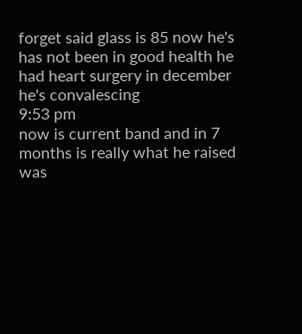forget said glass is 85 now he's has not been in good health he had heart surgery in december he's convalescing
9:53 pm
now is current band and in 7 months is really what he raised was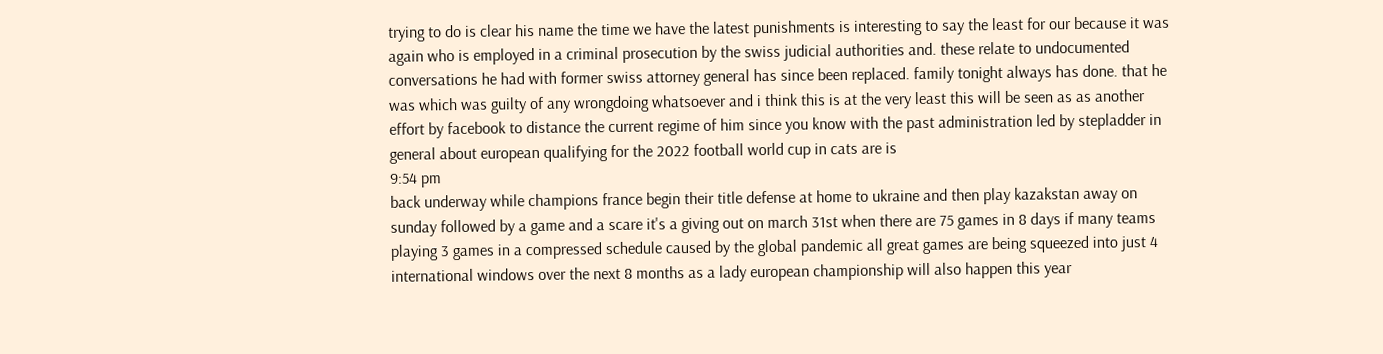trying to do is clear his name the time we have the latest punishments is interesting to say the least for our because it was again who is employed in a criminal prosecution by the swiss judicial authorities and. these relate to undocumented conversations he had with former swiss attorney general has since been replaced. family tonight always has done. that he was which was guilty of any wrongdoing whatsoever and i think this is at the very least this will be seen as as another effort by facebook to distance the current regime of him since you know with the past administration led by stepladder in general about european qualifying for the 2022 football world cup in cats are is
9:54 pm
back underway while champions france begin their title defense at home to ukraine and then play kazakstan away on sunday followed by a game and a scare it's a giving out on march 31st when there are 75 games in 8 days if many teams playing 3 games in a compressed schedule caused by the global pandemic all great games are being squeezed into just 4 international windows over the next 8 months as a lady european championship will also happen this year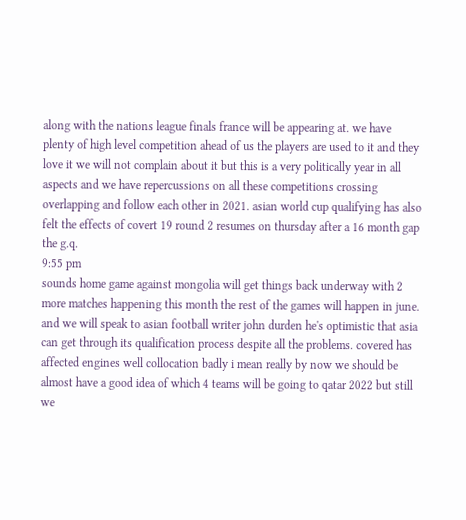along with the nations league finals france will be appearing at. we have plenty of high level competition ahead of us the players are used to it and they love it we will not complain about it but this is a very politically year in all aspects and we have repercussions on all these competitions crossing overlapping and follow each other in 2021. asian world cup qualifying has also felt the effects of covert 19 round 2 resumes on thursday after a 16 month gap the g.q.
9:55 pm
sounds home game against mongolia will get things back underway with 2 more matches happening this month the rest of the games will happen in june. and we will speak to asian football writer john durden he's optimistic that asia can get through its qualification process despite all the problems. covered has affected engines well collocation badly i mean really by now we should be almost have a good idea of which 4 teams will be going to qatar 2022 but still we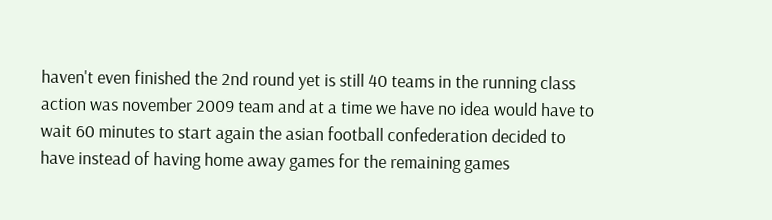haven't even finished the 2nd round yet is still 40 teams in the running class action was november 2009 team and at a time we have no idea would have to wait 60 minutes to start again the asian football confederation decided to have instead of having home away games for the remaining games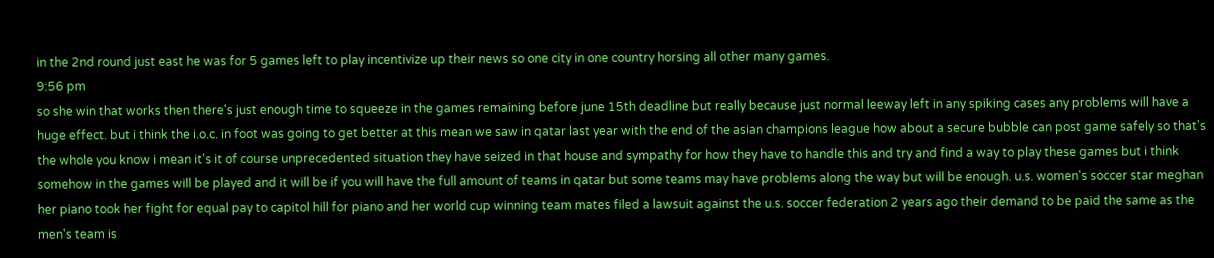in the 2nd round just east he was for 5 games left to play incentivize up their news so one city in one country horsing all other many games.
9:56 pm
so she win that works then there's just enough time to squeeze in the games remaining before june 15th deadline but really because just normal leeway left in any spiking cases any problems will have a huge effect. but i think the i.o.c. in foot was going to get better at this mean we saw in qatar last year with the end of the asian champions league how about a secure bubble can post game safely so that's the whole you know i mean it's it of course unprecedented situation they have seized in that house and sympathy for how they have to handle this and try and find a way to play these games but i think somehow in the games will be played and it will be if you will have the full amount of teams in qatar but some teams may have problems along the way but will be enough. u.s. women's soccer star meghan her piano took her fight for equal pay to capitol hill for piano and her world cup winning team mates filed a lawsuit against the u.s. soccer federation 2 years ago their demand to be paid the same as the men's team is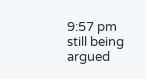9:57 pm
still being argued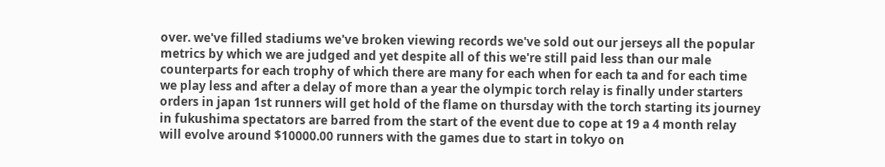over. we've filled stadiums we've broken viewing records we've sold out our jerseys all the popular metrics by which we are judged and yet despite all of this we're still paid less than our male counterparts for each trophy of which there are many for each when for each ta and for each time we play less and after a delay of more than a year the olympic torch relay is finally under starters orders in japan 1st runners will get hold of the flame on thursday with the torch starting its journey in fukushima spectators are barred from the start of the event due to cope at 19 a 4 month relay will evolve around $10000.00 runners with the games due to start in tokyo on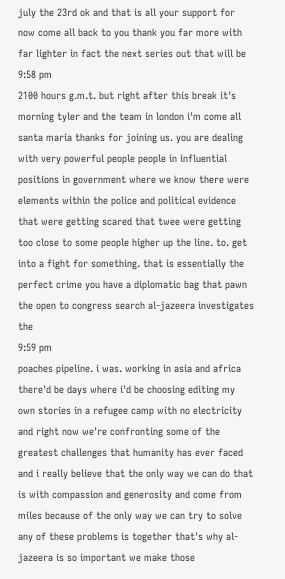july the 23rd ok and that is all your support for now come all back to you thank you far more with far lighter in fact the next series out that will be
9:58 pm
2100 hours g.m.t. but right after this break it's morning tyler and the team in london i'm come all santa maria thanks for joining us. you are dealing with very powerful people people in influential positions in government where we know there were elements within the police and political evidence that were getting scared that twee were getting too close to some people higher up the line. to. get into a fight for something. that is essentially the perfect crime you have a diplomatic bag that pawn the open to congress search al-jazeera investigates the
9:59 pm
poaches pipeline. i was. working in asia and africa there'd be days where i'd be choosing editing my own stories in a refugee camp with no electricity and right now we're confronting some of the greatest challenges that humanity has ever faced and i really believe that the only way we can do that is with compassion and generosity and come from miles because of the only way we can try to solve any of these problems is together that's why al-jazeera is so important we make those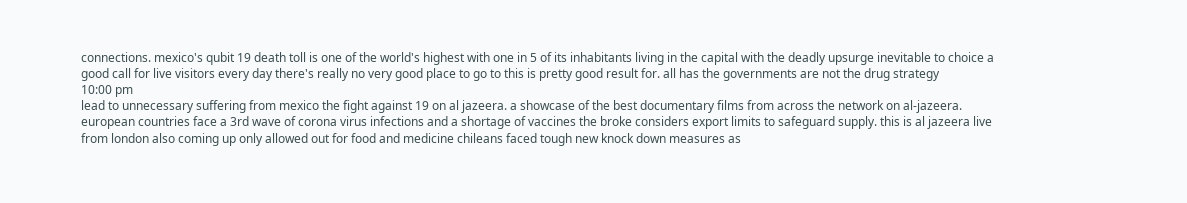connections. mexico's qubit 19 death toll is one of the world's highest with one in 5 of its inhabitants living in the capital with the deadly upsurge inevitable to choice a good call for live visitors every day there's really no very good place to go to this is pretty good result for. all has the governments are not the drug strategy
10:00 pm
lead to unnecessary suffering from mexico the fight against 19 on al jazeera. a showcase of the best documentary films from across the network on al-jazeera. european countries face a 3rd wave of corona virus infections and a shortage of vaccines the broke considers export limits to safeguard supply. this is al jazeera live from london also coming up only allowed out for food and medicine chileans faced tough new knock down measures as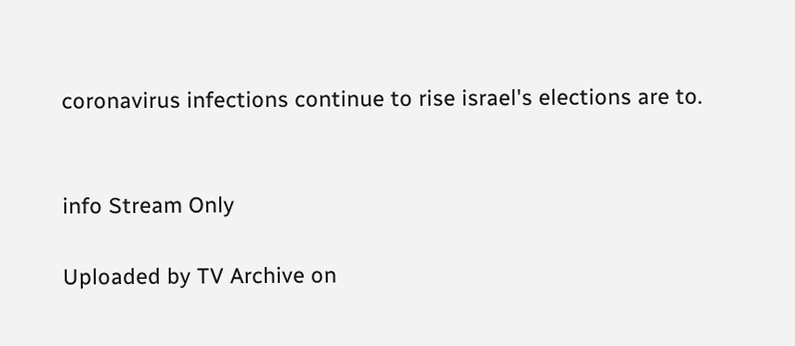coronavirus infections continue to rise israel's elections are to.


info Stream Only

Uploaded by TV Archive on